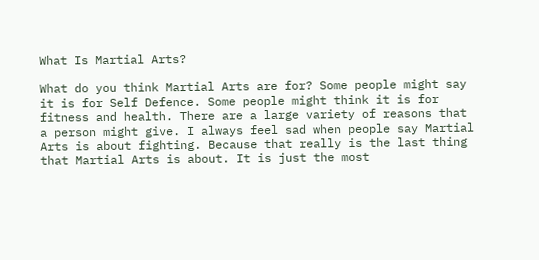What Is Martial Arts?

What do you think Martial Arts are for? Some people might say it is for Self Defence. Some people might think it is for fitness and health. There are a large variety of reasons that a person might give. I always feel sad when people say Martial Arts is about fighting. Because that really is the last thing that Martial Arts is about. It is just the most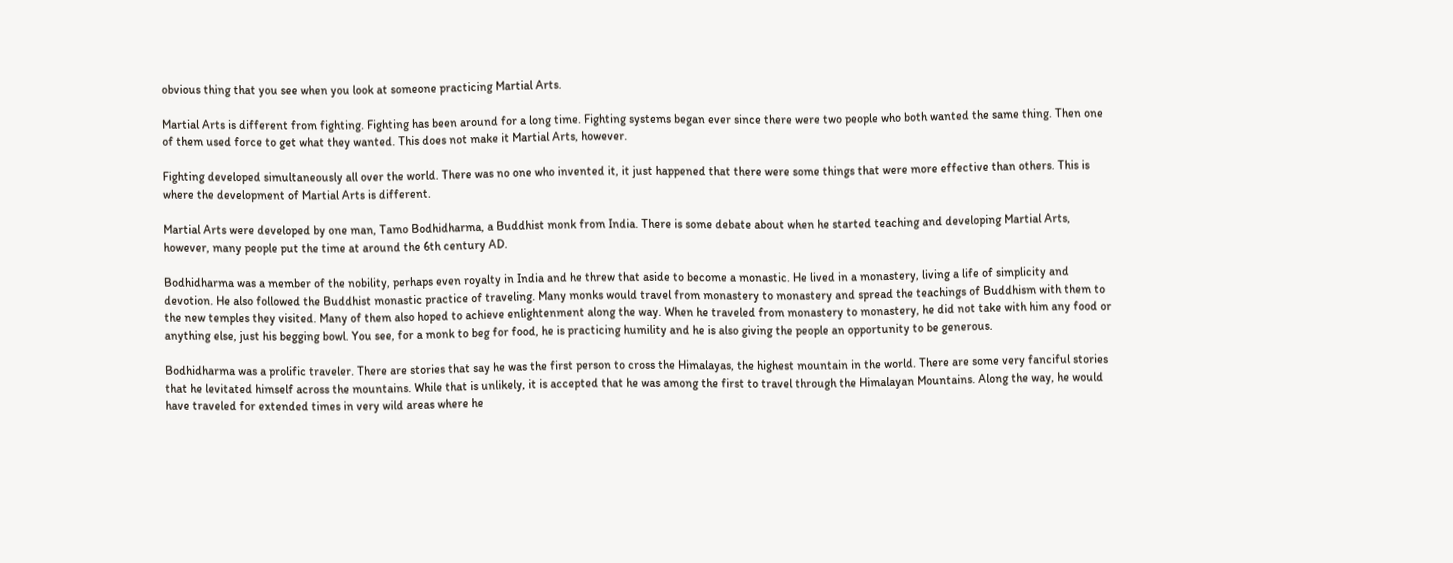obvious thing that you see when you look at someone practicing Martial Arts.

Martial Arts is different from fighting. Fighting has been around for a long time. Fighting systems began ever since there were two people who both wanted the same thing. Then one of them used force to get what they wanted. This does not make it Martial Arts, however.

Fighting developed simultaneously all over the world. There was no one who invented it, it just happened that there were some things that were more effective than others. This is where the development of Martial Arts is different.

Martial Arts were developed by one man, Tamo Bodhidharma, a Buddhist monk from India. There is some debate about when he started teaching and developing Martial Arts, however, many people put the time at around the 6th century AD.

Bodhidharma was a member of the nobility, perhaps even royalty in India and he threw that aside to become a monastic. He lived in a monastery, living a life of simplicity and devotion. He also followed the Buddhist monastic practice of traveling. Many monks would travel from monastery to monastery and spread the teachings of Buddhism with them to the new temples they visited. Many of them also hoped to achieve enlightenment along the way. When he traveled from monastery to monastery, he did not take with him any food or anything else, just his begging bowl. You see, for a monk to beg for food, he is practicing humility and he is also giving the people an opportunity to be generous.

Bodhidharma was a prolific traveler. There are stories that say he was the first person to cross the Himalayas, the highest mountain in the world. There are some very fanciful stories that he levitated himself across the mountains. While that is unlikely, it is accepted that he was among the first to travel through the Himalayan Mountains. Along the way, he would have traveled for extended times in very wild areas where he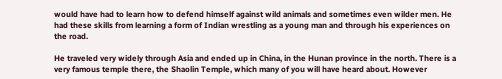would have had to learn how to defend himself against wild animals and sometimes even wilder men. He had these skills from learning a form of Indian wrestling as a young man and through his experiences on the road.

He traveled very widely through Asia and ended up in China, in the Hunan province in the north. There is a very famous temple there, the Shaolin Temple, which many of you will have heard about. However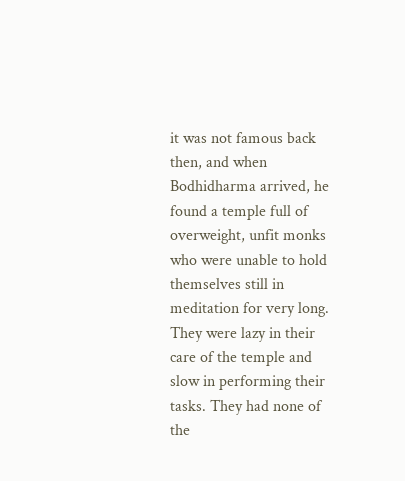it was not famous back then, and when Bodhidharma arrived, he found a temple full of overweight, unfit monks who were unable to hold themselves still in meditation for very long. They were lazy in their care of the temple and slow in performing their tasks. They had none of the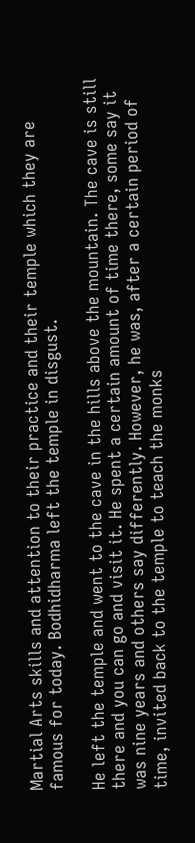Martial Arts skills and attention to their practice and their temple which they are famous for today. Bodhidharma left the temple in disgust.

He left the temple and went to the cave in the hills above the mountain. The cave is still there and you can go and visit it. He spent a certain amount of time there, some say it was nine years and others say differently. However, he was, after a certain period of time, invited back to the temple to teach the monks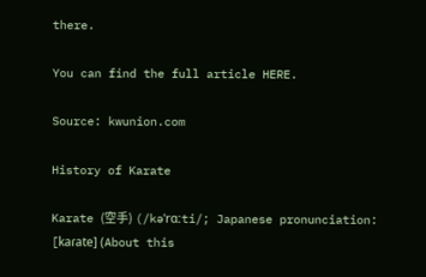there.

You can find the full article HERE.

Source: kwunion.com

History of Karate

Karate (空手) (/kəˈrɑːti/; Japanese pronunciation: [kaɾate] (About this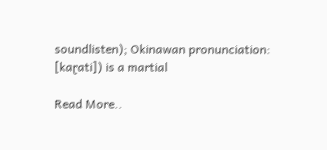soundlisten); Okinawan pronunciation: [kaɽati]) is a martial

Read More..